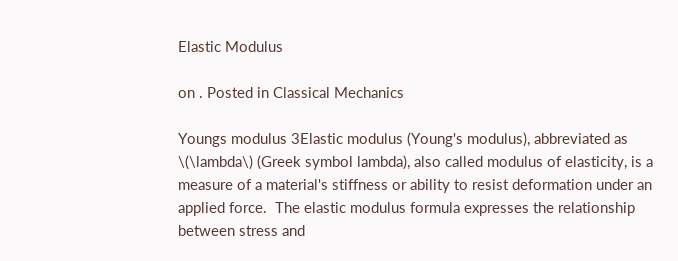Elastic Modulus

on . Posted in Classical Mechanics

Youngs modulus 3Elastic modulus (Young's modulus), abbreviated as \(\lambda\) (Greek symbol lambda), also called modulus of elasticity, is a measure of a material's stiffness or ability to resist deformation under an applied force.  The elastic modulus formula expresses the relationship between stress and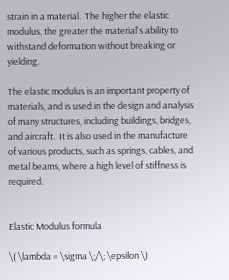strain in a material.  The higher the elastic modulus, the greater the material's ability to withstand deformation without breaking or yielding.

The elastic modulus is an important property of materials, and is used in the design and analysis of many structures, including buildings, bridges, and aircraft.  It is also used in the manufacture of various products, such as springs, cables, and metal beams, where a high level of stiffness is required.


Elastic Modulus formula

\( \lambda = \sigma \;/\; \epsilon \)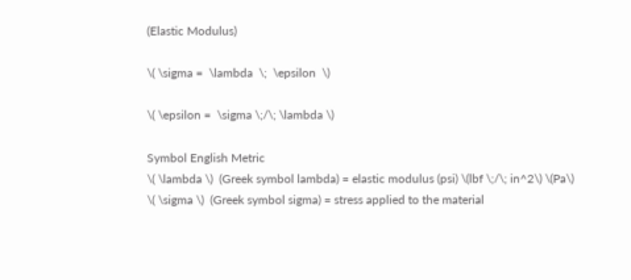(Elastic Modulus)

\( \sigma =  \lambda  \;  \epsilon  \)

\( \epsilon =  \sigma \;/\; \lambda \)

Symbol English Metric
\( \lambda \)  (Greek symbol lambda) = elastic modulus (psi) \(lbf \;/\; in^2\) \(Pa\)
\( \sigma \)  (Greek symbol sigma) = stress applied to the material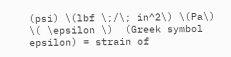(psi) \(lbf \;/\; in^2\) \(Pa\)
\( \epsilon \)  (Greek symbol epsilon) = strain of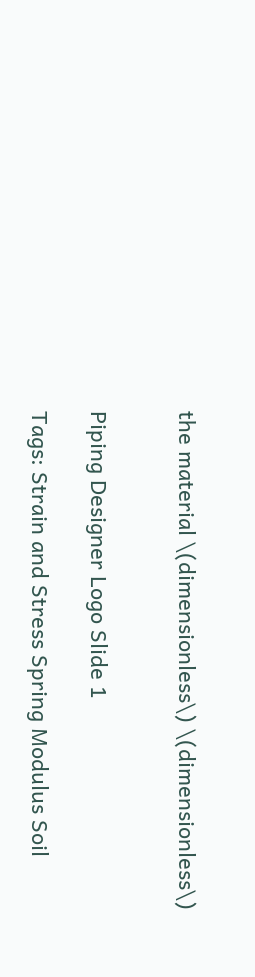the material \(dimensionless\) \(dimensionless\)


Piping Designer Logo Slide 1

Tags: Strain and Stress Spring Modulus Soil